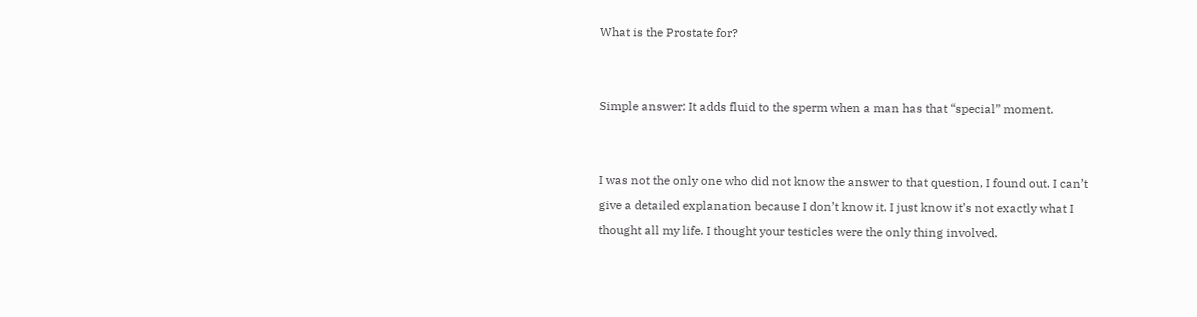What is the Prostate for?


Simple answer: It adds fluid to the sperm when a man has that “special” moment.


I was not the only one who did not know the answer to that question, I found out. I can’t give a detailed explanation because I don’t know it. I just know it’s not exactly what I thought all my life. I thought your testicles were the only thing involved.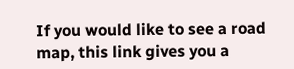If you would like to see a road map, this link gives you a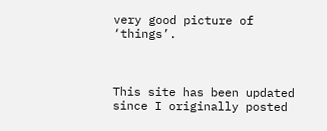very good picture of ‘things’.



This site has been updated since I originally posted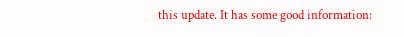this update. It has some good information: